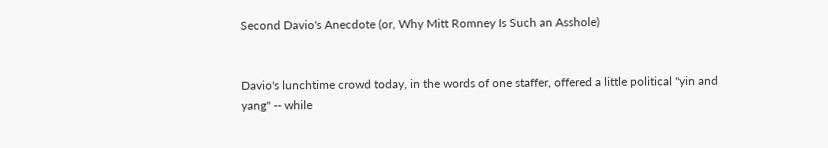Second Davio's Anecdote (or, Why Mitt Romney Is Such an Asshole)


Davio's lunchtime crowd today, in the words of one staffer, offered a little political "yin and yang" -- while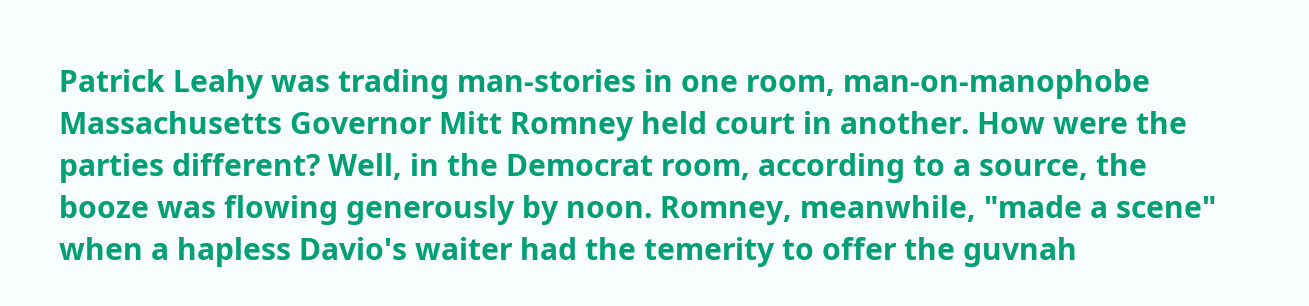Patrick Leahy was trading man-stories in one room, man-on-manophobe Massachusetts Governor Mitt Romney held court in another. How were the parties different? Well, in the Democrat room, according to a source, the booze was flowing generously by noon. Romney, meanwhile, "made a scene" when a hapless Davio's waiter had the temerity to offer the guvnah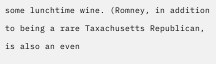some lunchtime wine. (Romney, in addition to being a rare Taxachusetts Republican, is also an even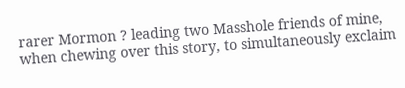rarer Mormon ? leading two Masshole friends of mine, when chewing over this story, to simultaneously exclaim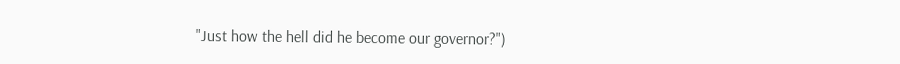"Just how the hell did he become our governor?")